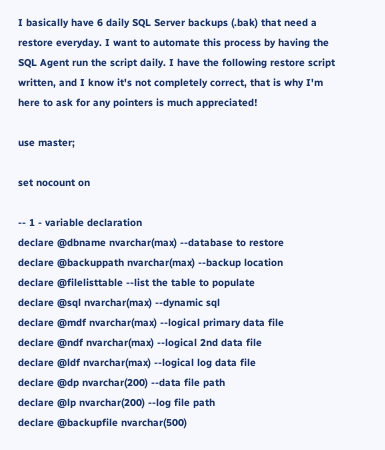I basically have 6 daily SQL Server backups (.bak) that need a restore everyday. I want to automate this process by having the SQL Agent run the script daily. I have the following restore script written, and I know it's not completely correct, that is why I'm here to ask for any pointers is much appreciated!

use master;

set nocount on

-- 1 - variable declaration
declare @dbname nvarchar(max) --database to restore
declare @backuppath nvarchar(max) --backup location
declare @filelisttable --list the table to populate
declare @sql nvarchar(max) --dynamic sql
declare @mdf nvarchar(max) --logical primary data file
declare @ndf nvarchar(max) --logical 2nd data file
declare @ldf nvarchar(max) --logical log data file
declare @dp nvarchar(200) --data file path
declare @lp nvarchar(200) --log file path
declare @backupfile nvarchar(500)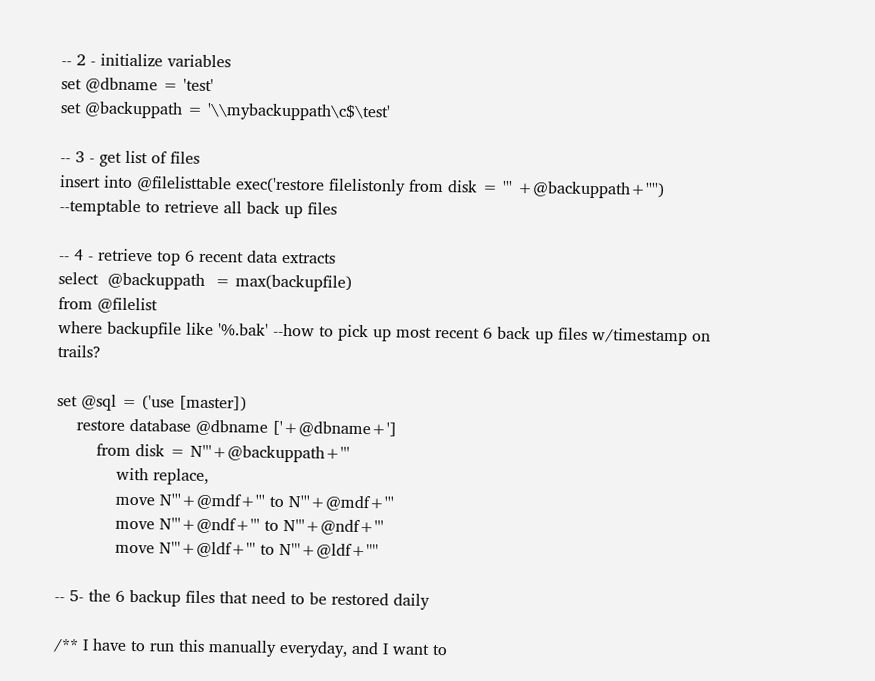-- 2 - initialize variables
set @dbname = 'test'
set @backuppath = '\\mybackuppath\c$\test'

-- 3 - get list of files
insert into @filelisttable exec('restore filelistonly from disk = ''' +@backuppath+'''') --temptable to retrieve all back up files

-- 4 - retrieve top 6 recent data extracts
select  @backuppath  = max(backupfile)
from @filelist
where backupfile like '%.bak' --how to pick up most recent 6 back up files w/timestamp on trails?

set @sql = ('use [master])
    restore database @dbname ['+@dbname+']
        from disk = N'''+@backuppath+'''
            with replace,
            move N'''+@mdf+''' to N'''+@mdf+'''
            move N'''+@ndf+''' to N'''+@ndf+'''
            move N'''+@ldf+''' to N'''+@ldf+''''

-- 5- the 6 backup files that need to be restored daily

/** I have to run this manually everyday, and I want to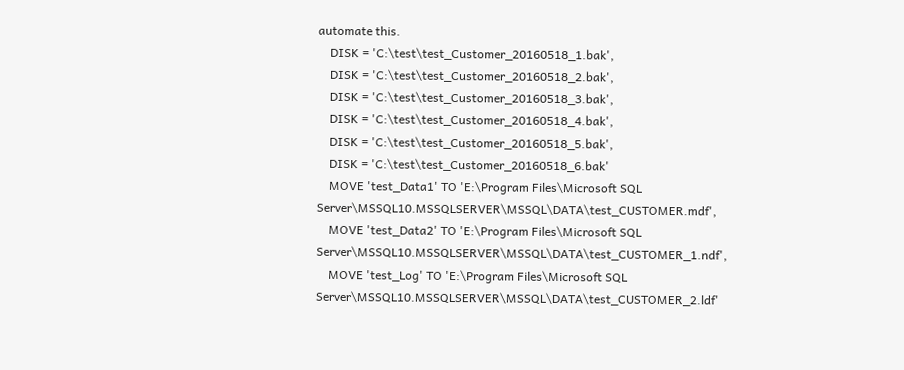automate this.
    DISK = 'C:\test\test_Customer_20160518_1.bak',
    DISK = 'C:\test\test_Customer_20160518_2.bak',
    DISK = 'C:\test\test_Customer_20160518_3.bak',
    DISK = 'C:\test\test_Customer_20160518_4.bak',
    DISK = 'C:\test\test_Customer_20160518_5.bak',
    DISK = 'C:\test\test_Customer_20160518_6.bak'
    MOVE 'test_Data1' TO 'E:\Program Files\Microsoft SQL Server\MSSQL10.MSSQLSERVER\MSSQL\DATA\test_CUSTOMER.mdf',
    MOVE 'test_Data2' TO 'E:\Program Files\Microsoft SQL Server\MSSQL10.MSSQLSERVER\MSSQL\DATA\test_CUSTOMER_1.ndf',
    MOVE 'test_Log' TO 'E:\Program Files\Microsoft SQL Server\MSSQL10.MSSQLSERVER\MSSQL\DATA\test_CUSTOMER_2.ldf'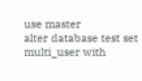use master
alter database test set multi_user with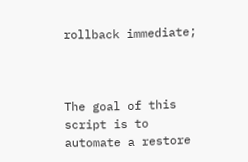rollback immediate;



The goal of this script is to automate a restore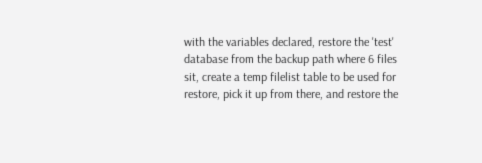with the variables declared, restore the 'test' database from the backup path where 6 files sit, create a temp filelist table to be used for restore, pick it up from there, and restore the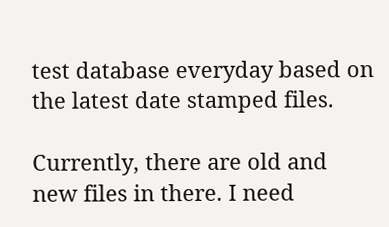test database everyday based on the latest date stamped files.

Currently, there are old and new files in there. I need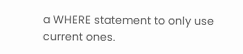a WHERE statement to only use current ones.